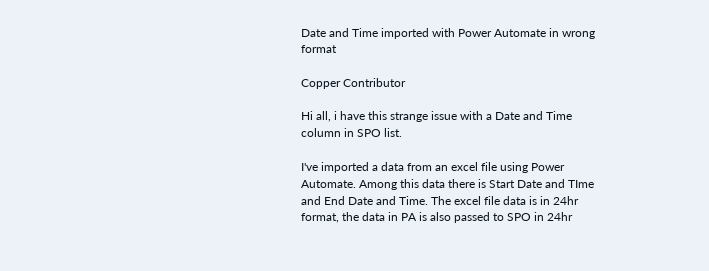Date and Time imported with Power Automate in wrong format

Copper Contributor

Hi all, i have this strange issue with a Date and Time column in SPO list.

I've imported a data from an excel file using Power Automate. Among this data there is Start Date and TIme  and End Date and Time. The excel file data is in 24hr format, the data in PA is also passed to SPO in 24hr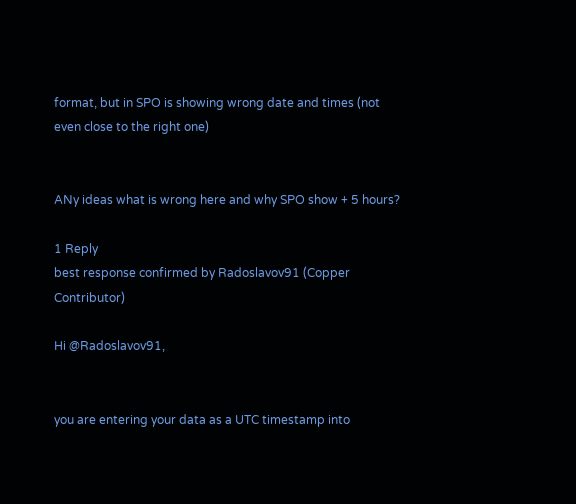format, but in SPO is showing wrong date and times (not even close to the right one)


ANy ideas what is wrong here and why SPO show + 5 hours?

1 Reply
best response confirmed by Radoslavov91 (Copper Contributor)

Hi @Radoslavov91,


you are entering your data as a UTC timestamp into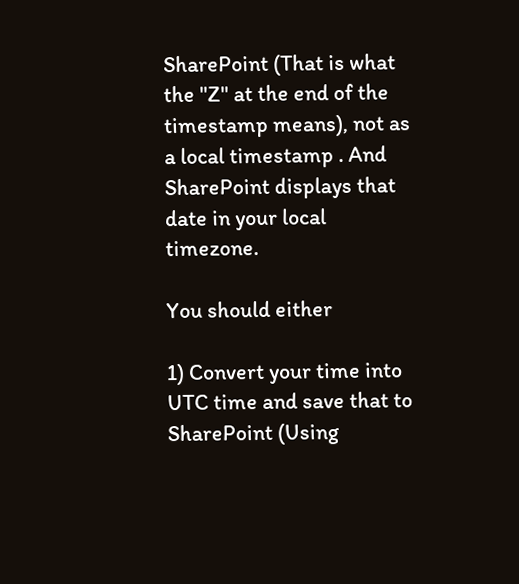SharePoint (That is what the "Z" at the end of the timestamp means), not as a local timestamp . And SharePoint displays that date in your local timezone.

You should either

1) Convert your time into UTC time and save that to SharePoint (Using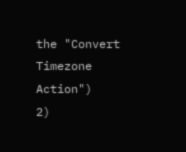the "Convert Timezone Action")
2)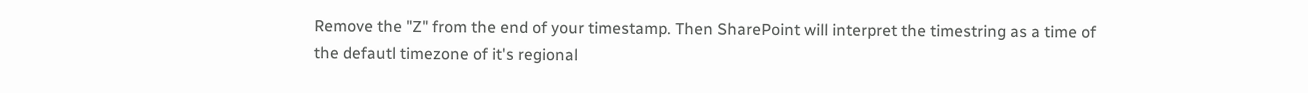Remove the "Z" from the end of your timestamp. Then SharePoint will interpret the timestring as a time of the defautl timezone of it's regional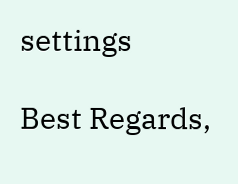settings

Best Regards,